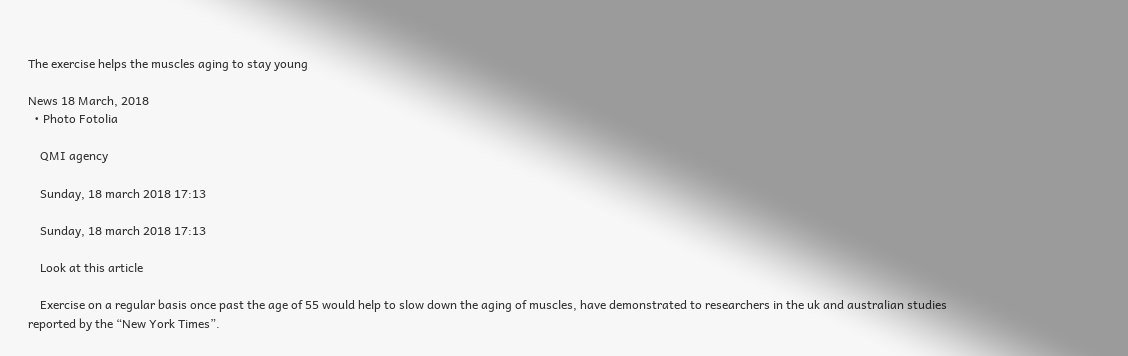The exercise helps the muscles aging to stay young

News 18 March, 2018
  • Photo Fotolia

    QMI agency

    Sunday, 18 march 2018 17:13

    Sunday, 18 march 2018 17:13

    Look at this article

    Exercise on a regular basis once past the age of 55 would help to slow down the aging of muscles, have demonstrated to researchers in the uk and australian studies reported by the “New York Times”.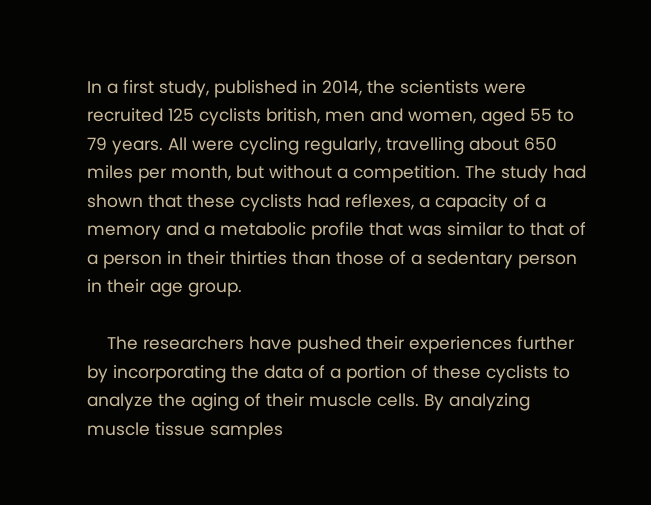In a first study, published in 2014, the scientists were recruited 125 cyclists british, men and women, aged 55 to 79 years. All were cycling regularly, travelling about 650 miles per month, but without a competition. The study had shown that these cyclists had reflexes, a capacity of a memory and a metabolic profile that was similar to that of a person in their thirties than those of a sedentary person in their age group.

    The researchers have pushed their experiences further by incorporating the data of a portion of these cyclists to analyze the aging of their muscle cells. By analyzing muscle tissue samples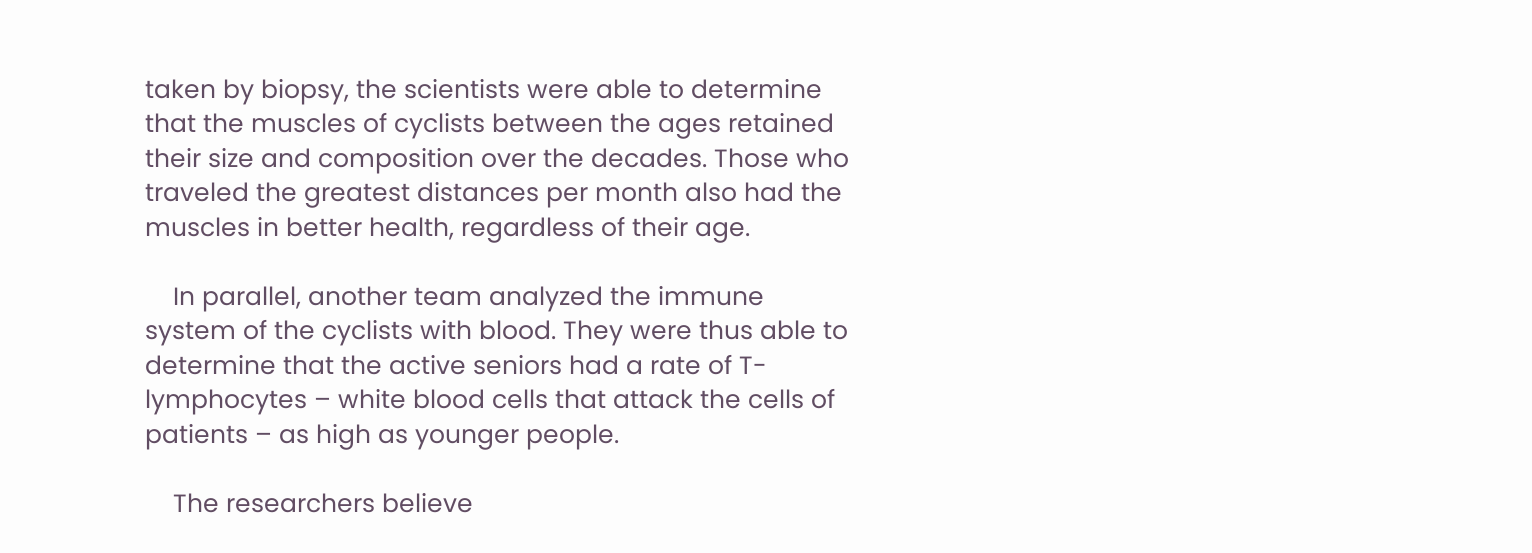taken by biopsy, the scientists were able to determine that the muscles of cyclists between the ages retained their size and composition over the decades. Those who traveled the greatest distances per month also had the muscles in better health, regardless of their age.

    In parallel, another team analyzed the immune system of the cyclists with blood. They were thus able to determine that the active seniors had a rate of T-lymphocytes – white blood cells that attack the cells of patients – as high as younger people.

    The researchers believe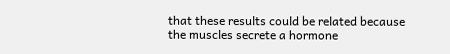that these results could be related because the muscles secrete a hormone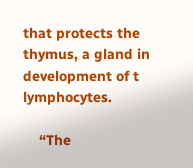that protects the thymus, a gland in development of t lymphocytes.

    “The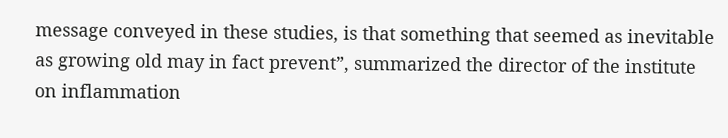message conveyed in these studies, is that something that seemed as inevitable as growing old may in fact prevent”, summarized the director of the institute on inflammation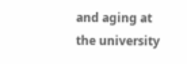and aging at the university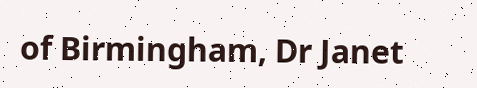of Birmingham, Dr Janet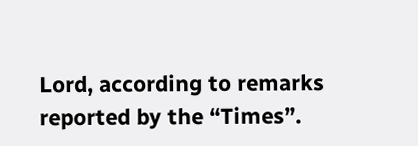Lord, according to remarks reported by the “Times”.